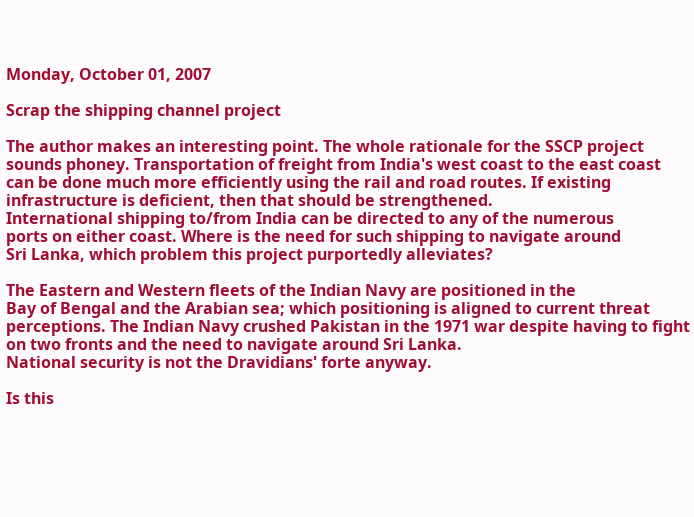Monday, October 01, 2007

Scrap the shipping channel project

The author makes an interesting point. The whole rationale for the SSCP project sounds phoney. Transportation of freight from India's west coast to the east coast can be done much more efficiently using the rail and road routes. If existing infrastructure is deficient, then that should be strengthened.
International shipping to/from India can be directed to any of the numerous
ports on either coast. Where is the need for such shipping to navigate around
Sri Lanka, which problem this project purportedly alleviates?

The Eastern and Western fleets of the Indian Navy are positioned in the
Bay of Bengal and the Arabian sea; which positioning is aligned to current threat perceptions. The Indian Navy crushed Pakistan in the 1971 war despite having to fight on two fronts and the need to navigate around Sri Lanka.
National security is not the Dravidians' forte anyway.

Is this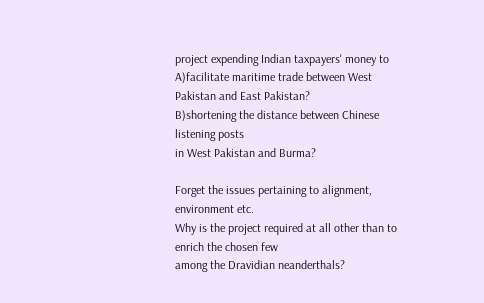project expending Indian taxpayers' money to
A)facilitate maritime trade between West Pakistan and East Pakistan?
B)shortening the distance between Chinese listening posts
in West Pakistan and Burma?

Forget the issues pertaining to alignment, environment etc.
Why is the project required at all other than to enrich the chosen few
among the Dravidian neanderthals?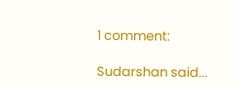1 comment:

Sudarshan said...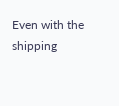Even with the shipping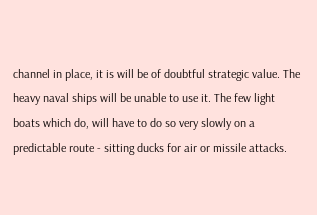channel in place, it is will be of doubtful strategic value. The heavy naval ships will be unable to use it. The few light boats which do, will have to do so very slowly on a predictable route - sitting ducks for air or missile attacks.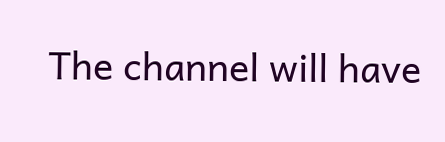The channel will have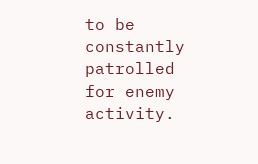to be constantly patrolled for enemy activity.